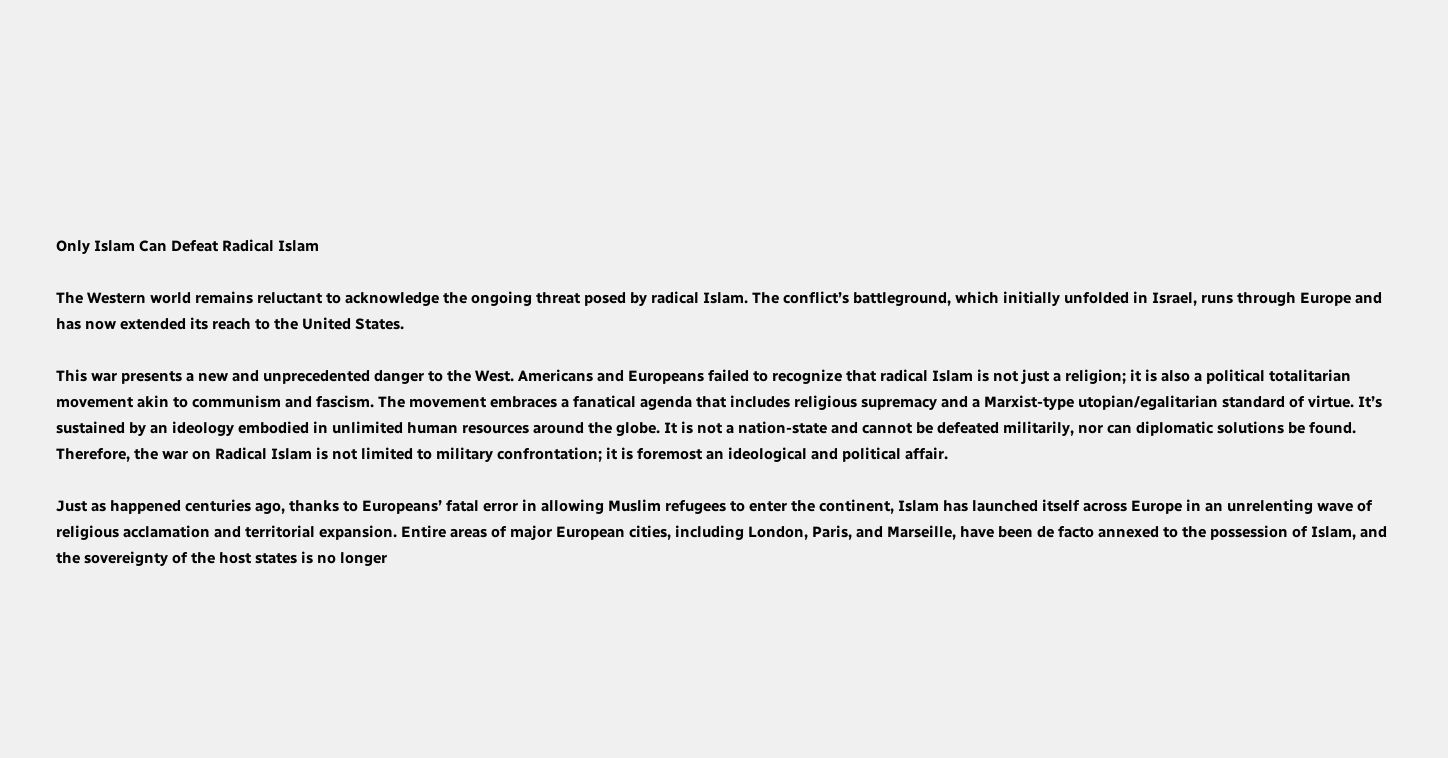Only Islam Can Defeat Radical Islam

The Western world remains reluctant to acknowledge the ongoing threat posed by radical Islam. The conflict’s battleground, which initially unfolded in Israel, runs through Europe and has now extended its reach to the United States.

This war presents a new and unprecedented danger to the West. Americans and Europeans failed to recognize that radical Islam is not just a religion; it is also a political totalitarian movement akin to communism and fascism. The movement embraces a fanatical agenda that includes religious supremacy and a Marxist-type utopian/egalitarian standard of virtue. It’s sustained by an ideology embodied in unlimited human resources around the globe. It is not a nation-state and cannot be defeated militarily, nor can diplomatic solutions be found. Therefore, the war on Radical Islam is not limited to military confrontation; it is foremost an ideological and political affair.

Just as happened centuries ago, thanks to Europeans’ fatal error in allowing Muslim refugees to enter the continent, Islam has launched itself across Europe in an unrelenting wave of religious acclamation and territorial expansion. Entire areas of major European cities, including London, Paris, and Marseille, have been de facto annexed to the possession of Islam, and the sovereignty of the host states is no longer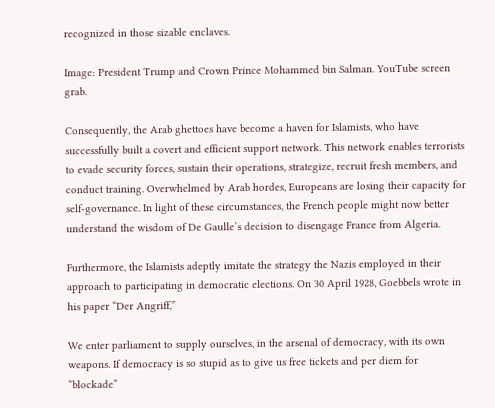recognized in those sizable enclaves.

Image: President Trump and Crown Prince Mohammed bin Salman. YouTube screen grab.

Consequently, the Arab ghettoes have become a haven for Islamists, who have successfully built a covert and efficient support network. This network enables terrorists to evade security forces, sustain their operations, strategize, recruit fresh members, and conduct training. Overwhelmed by Arab hordes, Europeans are losing their capacity for self-governance. In light of these circumstances, the French people might now better understand the wisdom of De Gaulle’s decision to disengage France from Algeria.

Furthermore, the Islamists adeptly imitate the strategy the Nazis employed in their approach to participating in democratic elections. On 30 April 1928, Goebbels wrote in his paper “Der Angriff,”

We enter parliament to supply ourselves, in the arsenal of democracy, with its own weapons. If democracy is so stupid as to give us free tickets and per diem for “blockade”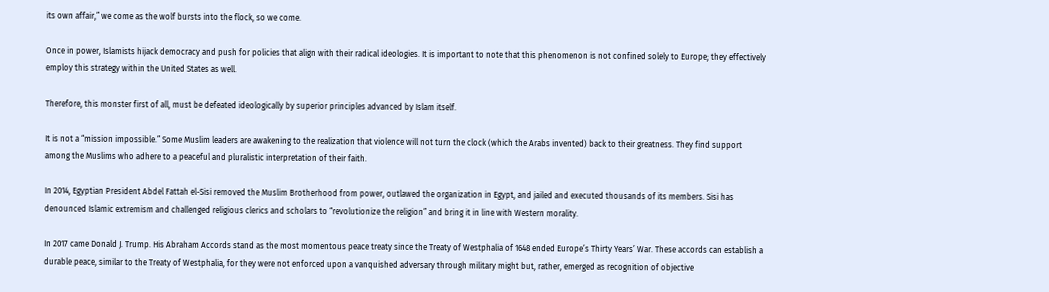its own affair,” we come as the wolf bursts into the flock, so we come.

Once in power, Islamists hijack democracy and push for policies that align with their radical ideologies. It is important to note that this phenomenon is not confined solely to Europe; they effectively employ this strategy within the United States as well.

Therefore, this monster first of all, must be defeated ideologically by superior principles advanced by Islam itself.

It is not a “mission impossible.” Some Muslim leaders are awakening to the realization that violence will not turn the clock (which the Arabs invented) back to their greatness. They find support among the Muslims who adhere to a peaceful and pluralistic interpretation of their faith.

In 2014, Egyptian President Abdel Fattah el-Sisi removed the Muslim Brotherhood from power, outlawed the organization in Egypt, and jailed and executed thousands of its members. Sisi has denounced Islamic extremism and challenged religious clerics and scholars to “revolutionize the religion” and bring it in line with Western morality.

In 2017 came Donald J. Trump. His Abraham Accords stand as the most momentous peace treaty since the Treaty of Westphalia of 1648 ended Europe’s Thirty Years’ War. These accords can establish a durable peace, similar to the Treaty of Westphalia, for they were not enforced upon a vanquished adversary through military might but, rather, emerged as recognition of objective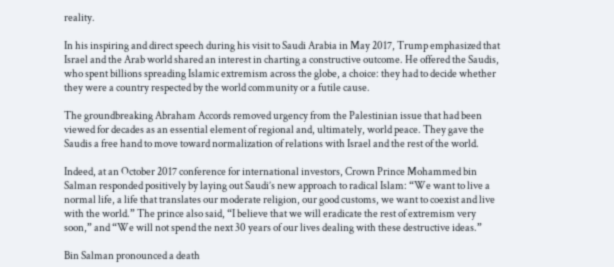reality.

In his inspiring and direct speech during his visit to Saudi Arabia in May 2017, Trump emphasized that Israel and the Arab world shared an interest in charting a constructive outcome. He offered the Saudis, who spent billions spreading Islamic extremism across the globe, a choice: they had to decide whether they were a country respected by the world community or a futile cause.

The groundbreaking Abraham Accords removed urgency from the Palestinian issue that had been viewed for decades as an essential element of regional and, ultimately, world peace. They gave the Saudis a free hand to move toward normalization of relations with Israel and the rest of the world.

Indeed, at an October 2017 conference for international investors, Crown Prince Mohammed bin Salman responded positively by laying out Saudi’s new approach to radical Islam: “We want to live a normal life, a life that translates our moderate religion, our good customs, we want to coexist and live with the world.” The prince also said, “I believe that we will eradicate the rest of extremism very soon,” and “We will not spend the next 30 years of our lives dealing with these destructive ideas.”

Bin Salman pronounced a death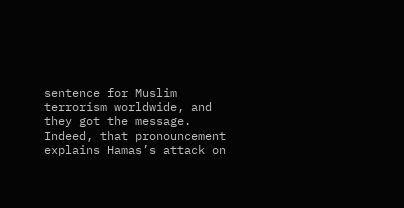sentence for Muslim terrorism worldwide, and they got the message. Indeed, that pronouncement explains Hamas’s attack on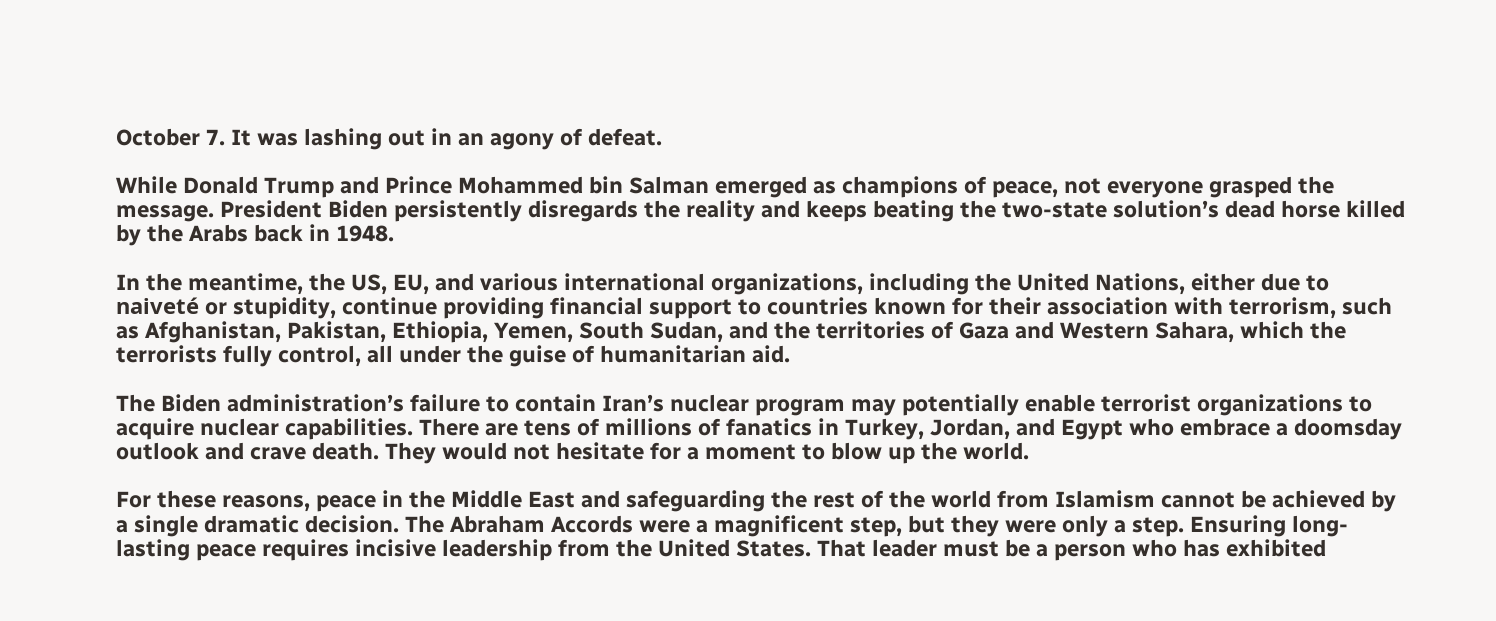October 7. It was lashing out in an agony of defeat.

While Donald Trump and Prince Mohammed bin Salman emerged as champions of peace, not everyone grasped the message. President Biden persistently disregards the reality and keeps beating the two-state solution’s dead horse killed by the Arabs back in 1948.

In the meantime, the US, EU, and various international organizations, including the United Nations, either due to naiveté or stupidity, continue providing financial support to countries known for their association with terrorism, such as Afghanistan, Pakistan, Ethiopia, Yemen, South Sudan, and the territories of Gaza and Western Sahara, which the terrorists fully control, all under the guise of humanitarian aid.

The Biden administration’s failure to contain Iran’s nuclear program may potentially enable terrorist organizations to acquire nuclear capabilities. There are tens of millions of fanatics in Turkey, Jordan, and Egypt who embrace a doomsday outlook and crave death. They would not hesitate for a moment to blow up the world.

For these reasons, peace in the Middle East and safeguarding the rest of the world from Islamism cannot be achieved by a single dramatic decision. The Abraham Accords were a magnificent step, but they were only a step. Ensuring long-lasting peace requires incisive leadership from the United States. That leader must be a person who has exhibited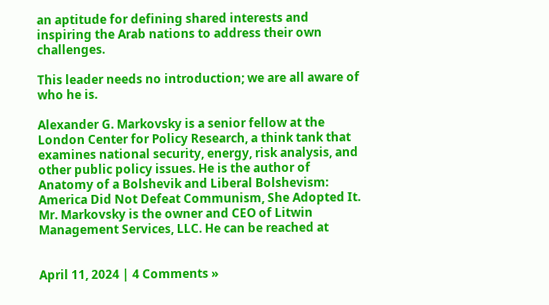an aptitude for defining shared interests and inspiring the Arab nations to address their own challenges.

This leader needs no introduction; we are all aware of who he is.

Alexander G. Markovsky is a senior fellow at the London Center for Policy Research, a think tank that examines national security, energy, risk analysis, and other public policy issues. He is the author of Anatomy of a Bolshevik and Liberal Bolshevism: America Did Not Defeat Communism, She Adopted It. Mr. Markovsky is the owner and CEO of Litwin Management Services, LLC. He can be reached at


April 11, 2024 | 4 Comments »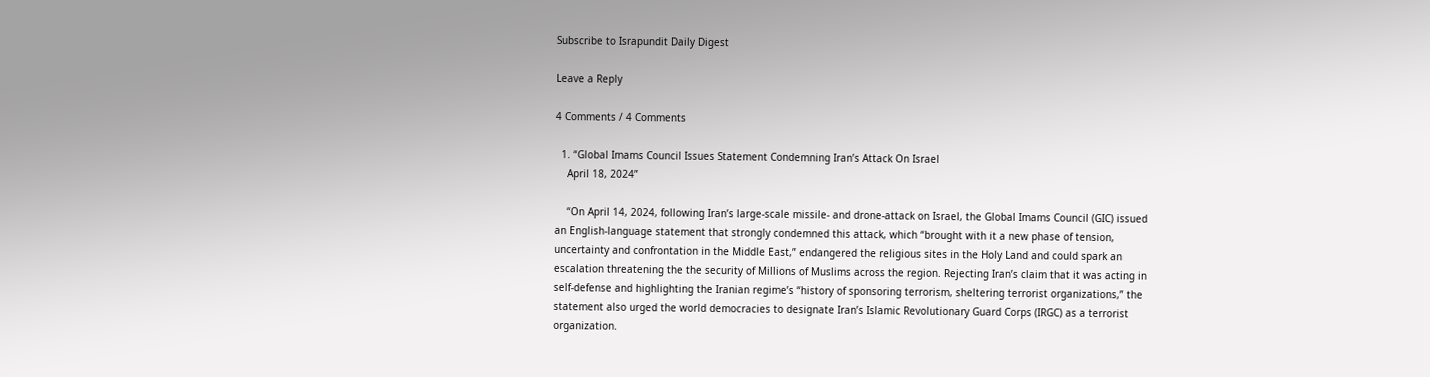Subscribe to Israpundit Daily Digest

Leave a Reply

4 Comments / 4 Comments

  1. “Global Imams Council Issues Statement Condemning Iran’s Attack On Israel
    April 18, 2024”

    “On April 14, 2024, following Iran’s large-scale missile- and drone-attack on Israel, the Global Imams Council (GIC) issued an English-language statement that strongly condemned this attack, which “brought with it a new phase of tension, uncertainty and confrontation in the Middle East,” endangered the religious sites in the Holy Land and could spark an escalation threatening the the security of Millions of Muslims across the region. Rejecting Iran’s claim that it was acting in self-defense and highlighting the Iranian regime’s “history of sponsoring terrorism, sheltering terrorist organizations,” the statement also urged the world democracies to designate Iran’s Islamic Revolutionary Guard Corps (IRGC) as a terrorist organization.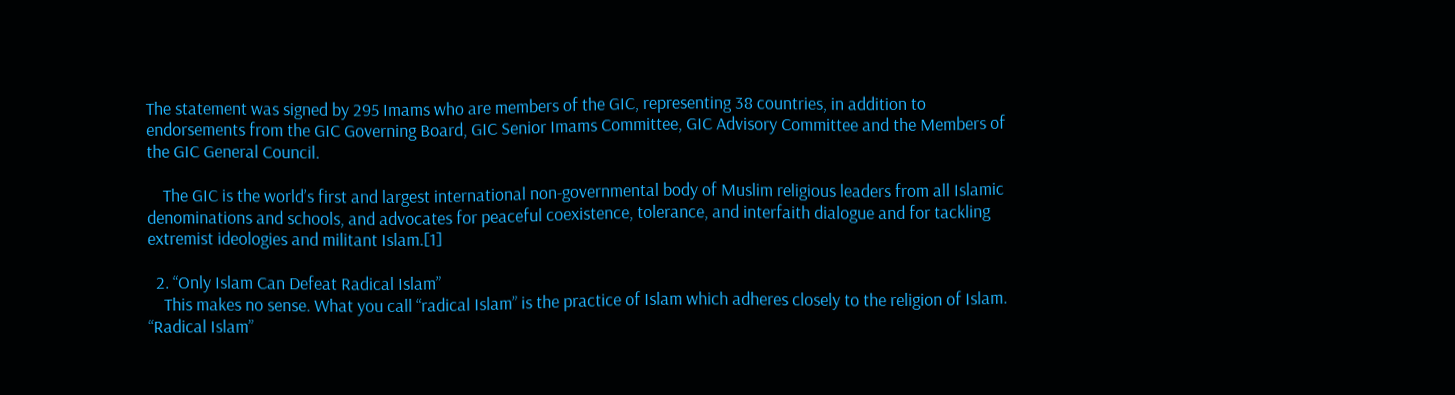The statement was signed by 295 Imams who are members of the GIC, representing 38 countries, in addition to endorsements from the GIC Governing Board, GIC Senior Imams Committee, GIC Advisory Committee and the Members of the GIC General Council.

    The GIC is the world’s first and largest international non-governmental body of Muslim religious leaders from all Islamic denominations and schools, and advocates for peaceful coexistence, tolerance, and interfaith dialogue and for tackling extremist ideologies and militant Islam.[1]

  2. “Only Islam Can Defeat Radical Islam”
    This makes no sense. What you call “radical Islam” is the practice of Islam which adheres closely to the religion of Islam. “Radical Islam”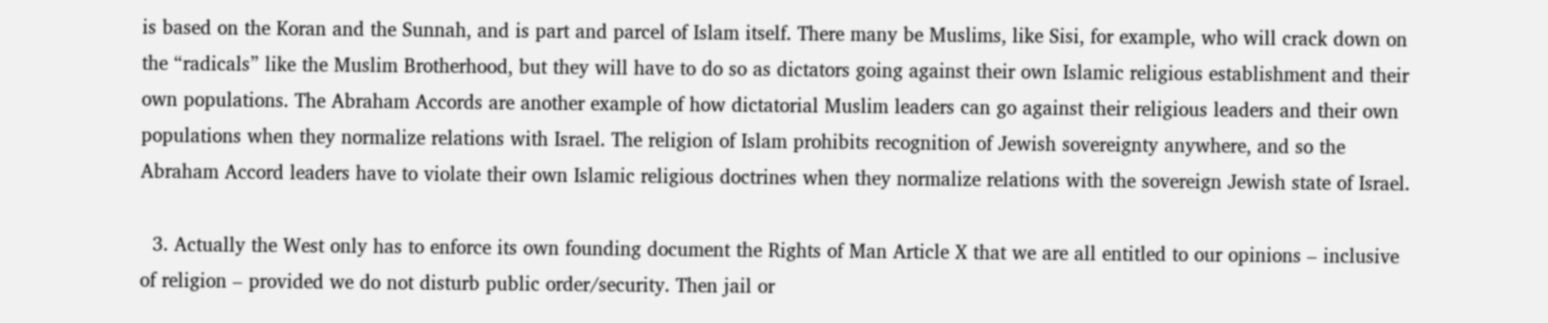is based on the Koran and the Sunnah, and is part and parcel of Islam itself. There many be Muslims, like Sisi, for example, who will crack down on the “radicals” like the Muslim Brotherhood, but they will have to do so as dictators going against their own Islamic religious establishment and their own populations. The Abraham Accords are another example of how dictatorial Muslim leaders can go against their religious leaders and their own populations when they normalize relations with Israel. The religion of Islam prohibits recognition of Jewish sovereignty anywhere, and so the Abraham Accord leaders have to violate their own Islamic religious doctrines when they normalize relations with the sovereign Jewish state of Israel.

  3. Actually the West only has to enforce its own founding document the Rights of Man Article X that we are all entitled to our opinions – inclusive of religion – provided we do not disturb public order/security. Then jail or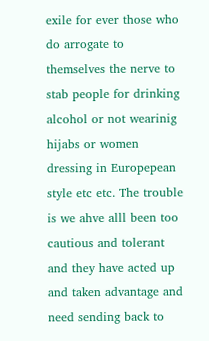exile for ever those who do arrogate to themselves the nerve to stab people for drinking alcohol or not wearinig hijabs or women dressing in Europepean style etc etc. The trouble is we ahve alll been too cautious and tolerant and they have acted up and taken advantage and need sending back to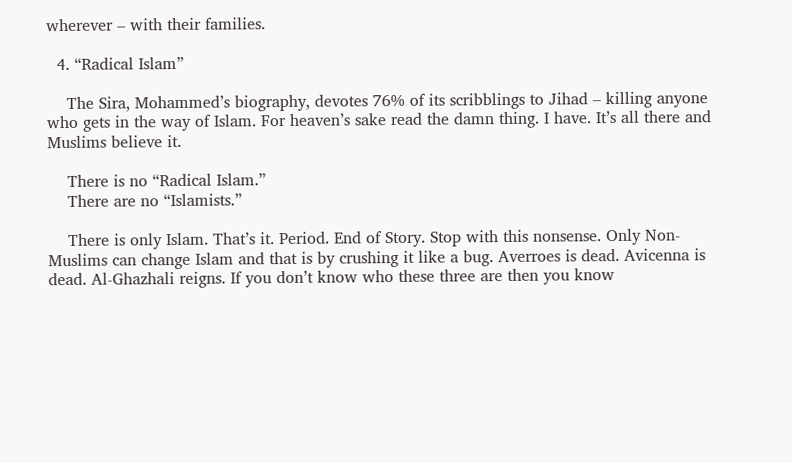wherever – with their families.

  4. “Radical Islam”

    The Sira, Mohammed’s biography, devotes 76% of its scribblings to Jihad – killing anyone who gets in the way of Islam. For heaven’s sake read the damn thing. I have. It’s all there and Muslims believe it.

    There is no “Radical Islam.”
    There are no “Islamists.”

    There is only Islam. That’s it. Period. End of Story. Stop with this nonsense. Only Non-Muslims can change Islam and that is by crushing it like a bug. Averroes is dead. Avicenna is dead. Al-Ghazhali reigns. If you don’t know who these three are then you know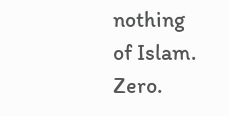nothing of Islam. Zero.